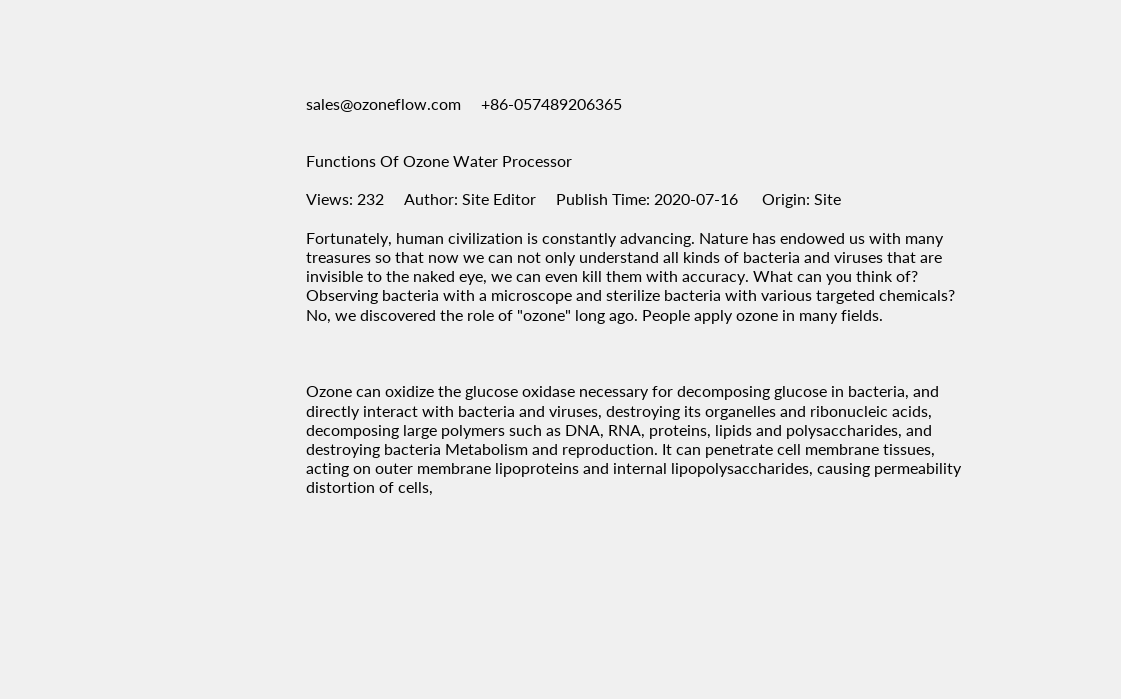sales@ozoneflow.com     +86-057489206365


Functions Of Ozone Water Processor

Views: 232     Author: Site Editor     Publish Time: 2020-07-16      Origin: Site

Fortunately, human civilization is constantly advancing. Nature has endowed us with many treasures so that now we can not only understand all kinds of bacteria and viruses that are invisible to the naked eye, we can even kill them with accuracy. What can you think of? Observing bacteria with a microscope and sterilize bacteria with various targeted chemicals? No, we discovered the role of "ozone" long ago. People apply ozone in many fields.



Ozone can oxidize the glucose oxidase necessary for decomposing glucose in bacteria, and directly interact with bacteria and viruses, destroying its organelles and ribonucleic acids, decomposing large polymers such as DNA, RNA, proteins, lipids and polysaccharides, and destroying bacteria Metabolism and reproduction. It can penetrate cell membrane tissues, acting on outer membrane lipoproteins and internal lipopolysaccharides, causing permeability distortion of cells,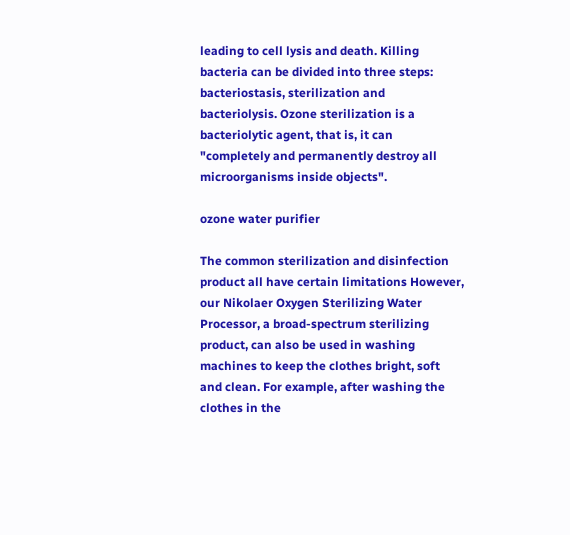leading to cell lysis and death. Killing bacteria can be divided into three steps: bacteriostasis, sterilization and bacteriolysis. Ozone sterilization is a bacteriolytic agent, that is, it can "completely and permanently destroy all microorganisms inside objects".

ozone water purifier

The common sterilization and disinfection product all have certain limitations However, our Nikolaer Oxygen Sterilizing Water Processor, a broad-spectrum sterilizing product, can also be used in washing machines to keep the clothes bright, soft and clean. For example, after washing the clothes in the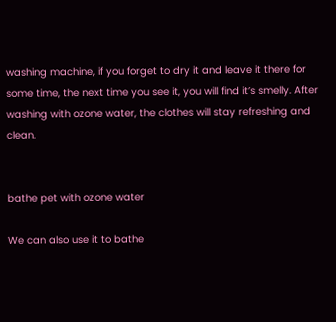washing machine, if you forget to dry it and leave it there for some time, the next time you see it, you will find it’s smelly. After washing with ozone water, the clothes will stay refreshing and clean.


bathe pet with ozone water

We can also use it to bathe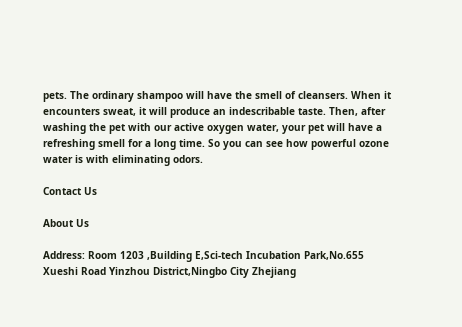pets. The ordinary shampoo will have the smell of cleansers. When it encounters sweat, it will produce an indescribable taste. Then, after washing the pet with our active oxygen water, your pet will have a refreshing smell for a long time. So you can see how powerful ozone water is with eliminating odors.

Contact Us

About Us

Address: Room 1203 ,Building E,Sci-tech Incubation Park,No.655 Xueshi Road Yinzhou District,Ningbo City Zhejiang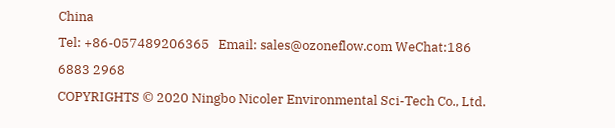China
Tel: +86-057489206365   Email: sales@ozoneflow.com WeChat:186 6883 2968
COPYRIGHTS © 2020 Ningbo Nicoler Environmental Sci-Tech Co., Ltd.